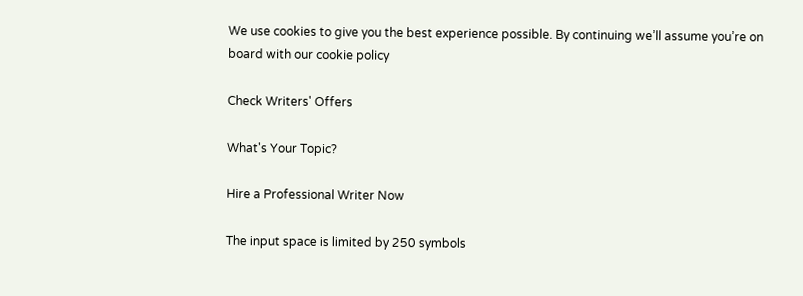We use cookies to give you the best experience possible. By continuing we’ll assume you’re on board with our cookie policy

Check Writers' Offers

What's Your Topic?

Hire a Professional Writer Now

The input space is limited by 250 symbols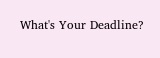What's Your Deadline?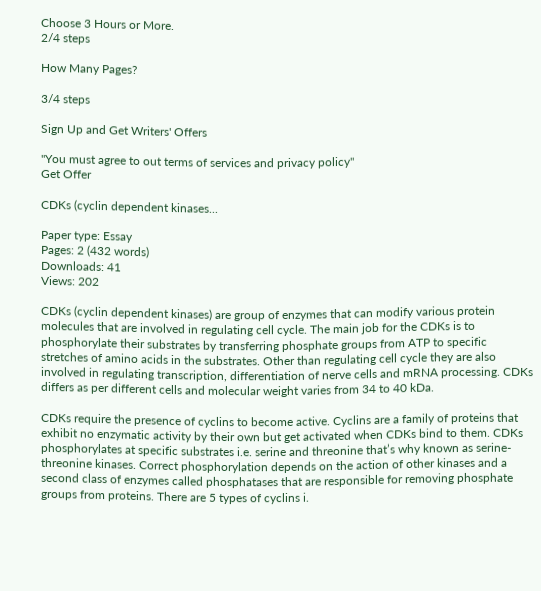Choose 3 Hours or More.
2/4 steps

How Many Pages?

3/4 steps

Sign Up and Get Writers' Offers

"You must agree to out terms of services and privacy policy"
Get Offer

CDKs (cyclin dependent kinases...

Paper type: Essay
Pages: 2 (432 words)
Downloads: 41
Views: 202

CDKs (cyclin dependent kinases) are group of enzymes that can modify various protein molecules that are involved in regulating cell cycle. The main job for the CDKs is to phosphorylate their substrates by transferring phosphate groups from ATP to specific stretches of amino acids in the substrates. Other than regulating cell cycle they are also involved in regulating transcription, differentiation of nerve cells and mRNA processing. CDKs differs as per different cells and molecular weight varies from 34 to 40 kDa.

CDKs require the presence of cyclins to become active. Cyclins are a family of proteins that exhibit no enzymatic activity by their own but get activated when CDKs bind to them. CDKs phosphorylates at specific substrates i.e. serine and threonine that’s why known as serine-threonine kinases. Correct phosphorylation depends on the action of other kinases and a second class of enzymes called phosphatases that are responsible for removing phosphate groups from proteins. There are 5 types of cyclins i.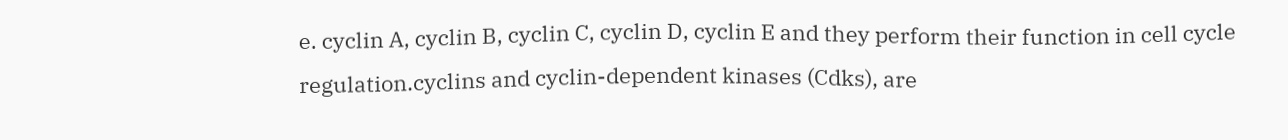e. cyclin A, cyclin B, cyclin C, cyclin D, cyclin E and they perform their function in cell cycle regulation.cyclins and cyclin-dependent kinases (Cdks), are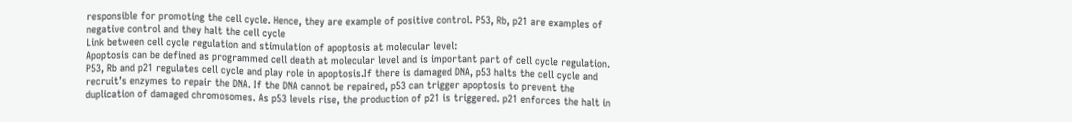responsible for promoting the cell cycle. Hence, they are example of positive control. P53, Rb, p21 are examples of negative control and they halt the cell cycle
Link between cell cycle regulation and stimulation of apoptosis at molecular level:
Apoptosis can be defined as programmed cell death at molecular level and is important part of cell cycle regulation. P53, Rb and p21 regulates cell cycle and play role in apoptosis.If there is damaged DNA, p53 halts the cell cycle and recruit’s enzymes to repair the DNA. If the DNA cannot be repaired, p53 can trigger apoptosis to prevent the duplication of damaged chromosomes. As p53 levels rise, the production of p21 is triggered. p21 enforces the halt in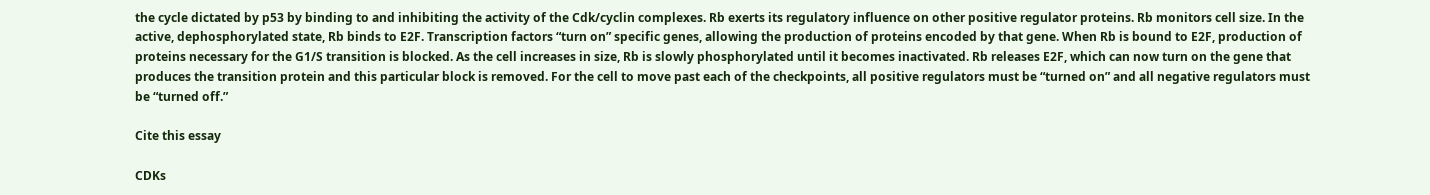the cycle dictated by p53 by binding to and inhibiting the activity of the Cdk/cyclin complexes. Rb exerts its regulatory influence on other positive regulator proteins. Rb monitors cell size. In the active, dephosphorylated state, Rb binds to E2F. Transcription factors “turn on” specific genes, allowing the production of proteins encoded by that gene. When Rb is bound to E2F, production of proteins necessary for the G1/S transition is blocked. As the cell increases in size, Rb is slowly phosphorylated until it becomes inactivated. Rb releases E2F, which can now turn on the gene that produces the transition protein and this particular block is removed. For the cell to move past each of the checkpoints, all positive regulators must be “turned on” and all negative regulators must be “turned off.”

Cite this essay

CDKs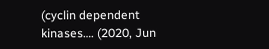(cyclin dependent kinases…. (2020, Jun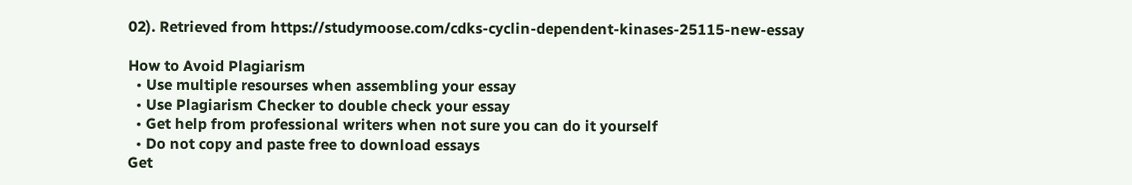02). Retrieved from https://studymoose.com/cdks-cyclin-dependent-kinases-25115-new-essay

How to Avoid Plagiarism
  • Use multiple resourses when assembling your essay
  • Use Plagiarism Checker to double check your essay
  • Get help from professional writers when not sure you can do it yourself
  • Do not copy and paste free to download essays
Get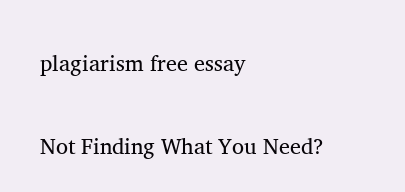plagiarism free essay

Not Finding What You Need?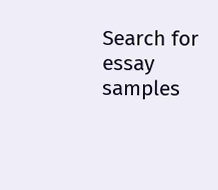Search for essay samples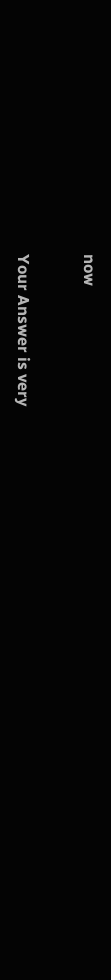now


Your Answer is very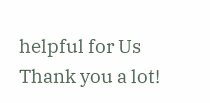helpful for Us
Thank you a lot!